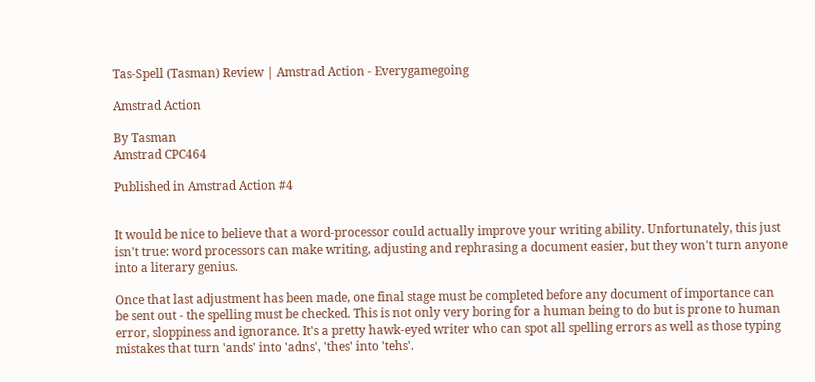Tas-Spell (Tasman) Review | Amstrad Action - Everygamegoing

Amstrad Action

By Tasman
Amstrad CPC464

Published in Amstrad Action #4


It would be nice to believe that a word-processor could actually improve your writing ability. Unfortunately, this just isn't true: word processors can make writing, adjusting and rephrasing a document easier, but they won't turn anyone into a literary genius.

Once that last adjustment has been made, one final stage must be completed before any document of importance can be sent out - the spelling must be checked. This is not only very boring for a human being to do but is prone to human error, sloppiness and ignorance. It's a pretty hawk-eyed writer who can spot all spelling errors as well as those typing mistakes that turn 'ands' into 'adns', 'thes' into 'tehs'.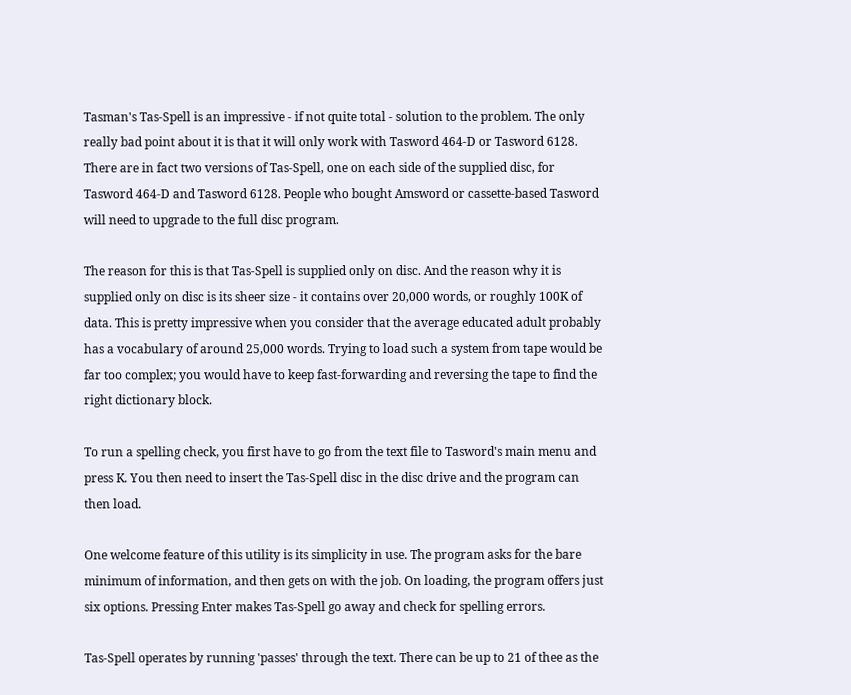Tasman's Tas-Spell is an impressive - if not quite total - solution to the problem. The only really bad point about it is that it will only work with Tasword 464-D or Tasword 6128. There are in fact two versions of Tas-Spell, one on each side of the supplied disc, for Tasword 464-D and Tasword 6128. People who bought Amsword or cassette-based Tasword will need to upgrade to the full disc program.

The reason for this is that Tas-Spell is supplied only on disc. And the reason why it is supplied only on disc is its sheer size - it contains over 20,000 words, or roughly 100K of data. This is pretty impressive when you consider that the average educated adult probably has a vocabulary of around 25,000 words. Trying to load such a system from tape would be far too complex; you would have to keep fast-forwarding and reversing the tape to find the right dictionary block.

To run a spelling check, you first have to go from the text file to Tasword's main menu and press K. You then need to insert the Tas-Spell disc in the disc drive and the program can then load.

One welcome feature of this utility is its simplicity in use. The program asks for the bare minimum of information, and then gets on with the job. On loading, the program offers just six options. Pressing Enter makes Tas-Spell go away and check for spelling errors.

Tas-Spell operates by running 'passes' through the text. There can be up to 21 of thee as the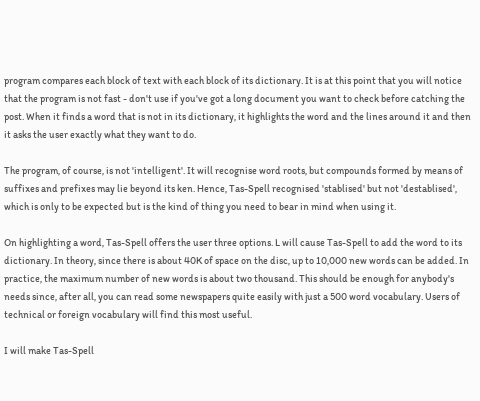program compares each block of text with each block of its dictionary. It is at this point that you will notice that the program is not fast - don't use if you've got a long document you want to check before catching the post. When it finds a word that is not in its dictionary, it highlights the word and the lines around it and then it asks the user exactly what they want to do.

The program, of course, is not 'intelligent'. It will recognise word roots, but compounds formed by means of suffixes and prefixes may lie beyond its ken. Hence, Tas-Spell recognised 'stablised' but not 'destablised', which is only to be expected but is the kind of thing you need to bear in mind when using it.

On highlighting a word, Tas-Spell offers the user three options. L will cause Tas-Spell to add the word to its dictionary. In theory, since there is about 40K of space on the disc, up to 10,000 new words can be added. In practice, the maximum number of new words is about two thousand. This should be enough for anybody's needs since, after all, you can read some newspapers quite easily with just a 500 word vocabulary. Users of technical or foreign vocabulary will find this most useful.

I will make Tas-Spell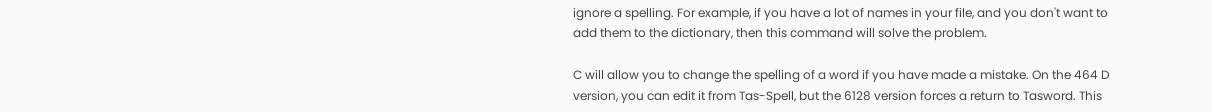ignore a spelling. For example, if you have a lot of names in your file, and you don't want to add them to the dictionary, then this command will solve the problem.

C will allow you to change the spelling of a word if you have made a mistake. On the 464 D version, you can edit it from Tas-Spell, but the 6128 version forces a return to Tasword. This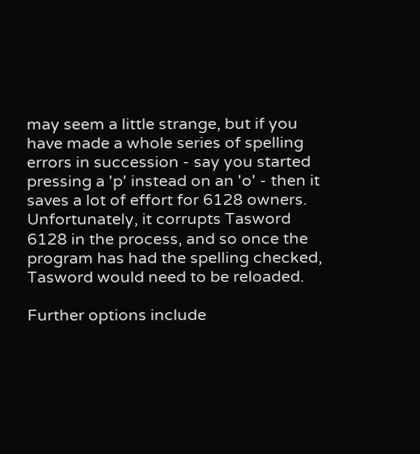may seem a little strange, but if you have made a whole series of spelling errors in succession - say you started pressing a 'p' instead on an 'o' - then it saves a lot of effort for 6128 owners. Unfortunately, it corrupts Tasword 6128 in the process, and so once the program has had the spelling checked, Tasword would need to be reloaded.

Further options include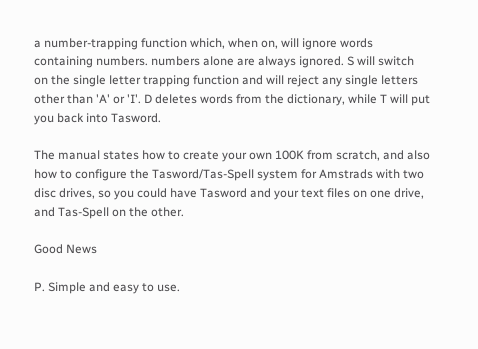a number-trapping function which, when on, will ignore words containing numbers. numbers alone are always ignored. S will switch on the single letter trapping function and will reject any single letters other than 'A' or 'I'. D deletes words from the dictionary, while T will put you back into Tasword.

The manual states how to create your own 100K from scratch, and also how to configure the Tasword/Tas-Spell system for Amstrads with two disc drives, so you could have Tasword and your text files on one drive, and Tas-Spell on the other.

Good News

P. Simple and easy to use.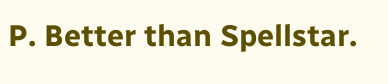P. Better than Spellstar.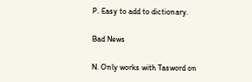P. Easy to add to dictionary.

Bad News

N. Only works with Tasword on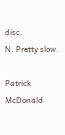disc.
N. Pretty slow.

Patrick McDonald